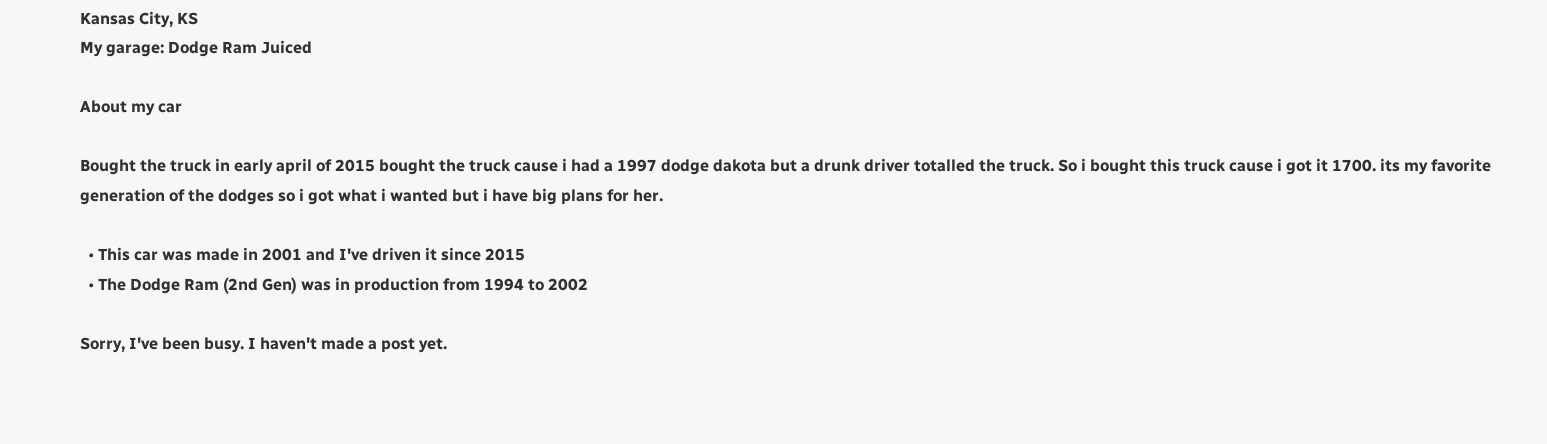Kansas City, KS
My garage: Dodge Ram Juiced

About my car

Bought the truck in early april of 2015 bought the truck cause i had a 1997 dodge dakota but a drunk driver totalled the truck. So i bought this truck cause i got it 1700. its my favorite generation of the dodges so i got what i wanted but i have big plans for her.

  • This car was made in 2001 and I've driven it since 2015
  • The Dodge Ram (2nd Gen) was in production from 1994 to 2002

Sorry, I've been busy. I haven't made a post yet.